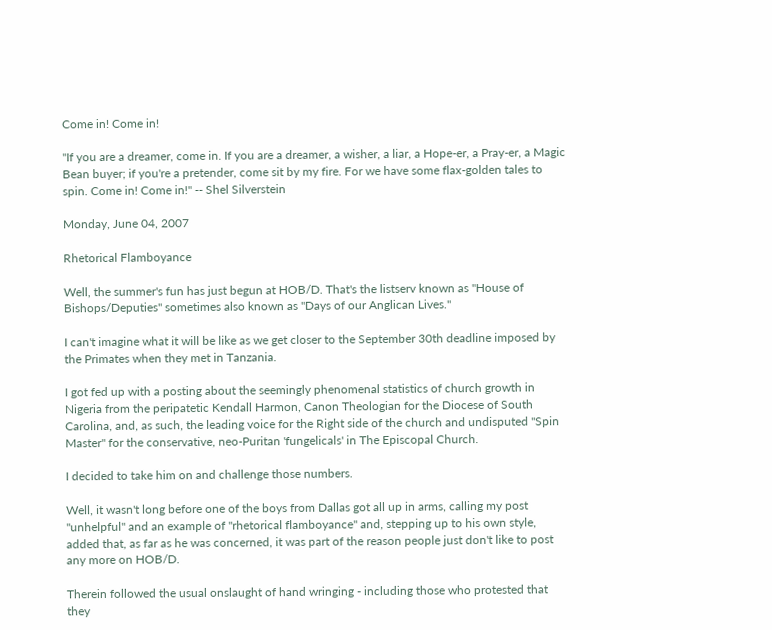Come in! Come in!

"If you are a dreamer, come in. If you are a dreamer, a wisher, a liar, a Hope-er, a Pray-er, a Magic Bean buyer; if you're a pretender, come sit by my fire. For we have some flax-golden tales to spin. Come in! Come in!" -- Shel Silverstein

Monday, June 04, 2007

Rhetorical Flamboyance

Well, the summer's fun has just begun at HOB/D. That's the listserv known as "House of Bishops/Deputies" sometimes also known as "Days of our Anglican Lives."

I can't imagine what it will be like as we get closer to the September 30th deadline imposed by the Primates when they met in Tanzania.

I got fed up with a posting about the seemingly phenomenal statistics of church growth in Nigeria from the peripatetic Kendall Harmon, Canon Theologian for the Diocese of South Carolina, and, as such, the leading voice for the Right side of the church and undisputed "Spin Master" for the conservative, neo-Puritan 'fungelicals' in The Episcopal Church.

I decided to take him on and challenge those numbers.

Well, it wasn't long before one of the boys from Dallas got all up in arms, calling my post "unhelpful" and an example of "rhetorical flamboyance" and, stepping up to his own style, added that, as far as he was concerned, it was part of the reason people just don't like to post any more on HOB/D.

Therein followed the usual onslaught of hand wringing - including those who protested that they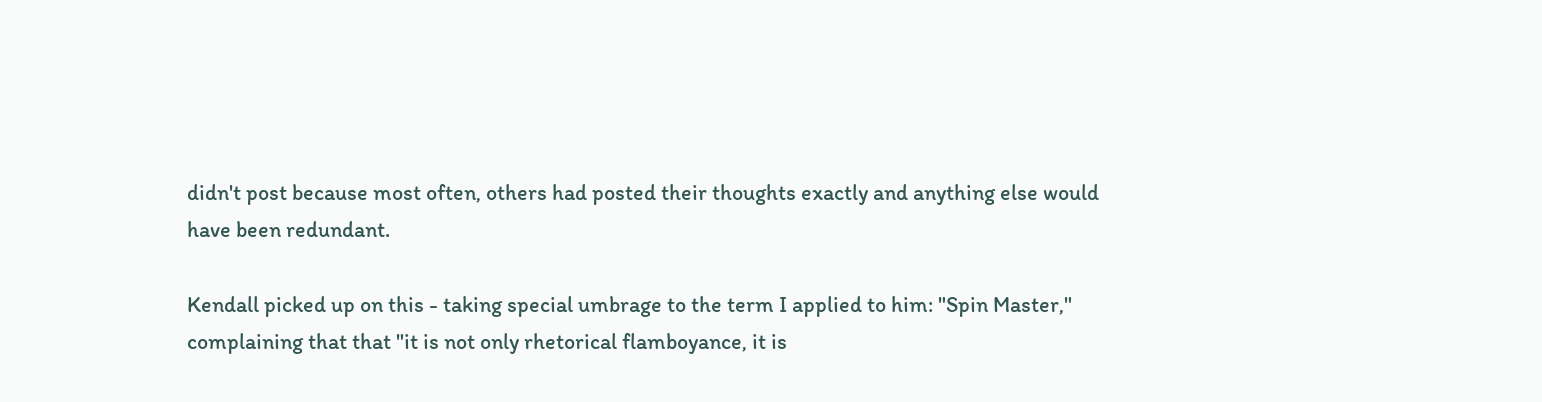didn't post because most often, others had posted their thoughts exactly and anything else would have been redundant.

Kendall picked up on this - taking special umbrage to the term I applied to him: "Spin Master," complaining that that "it is not only rhetorical flamboyance, it is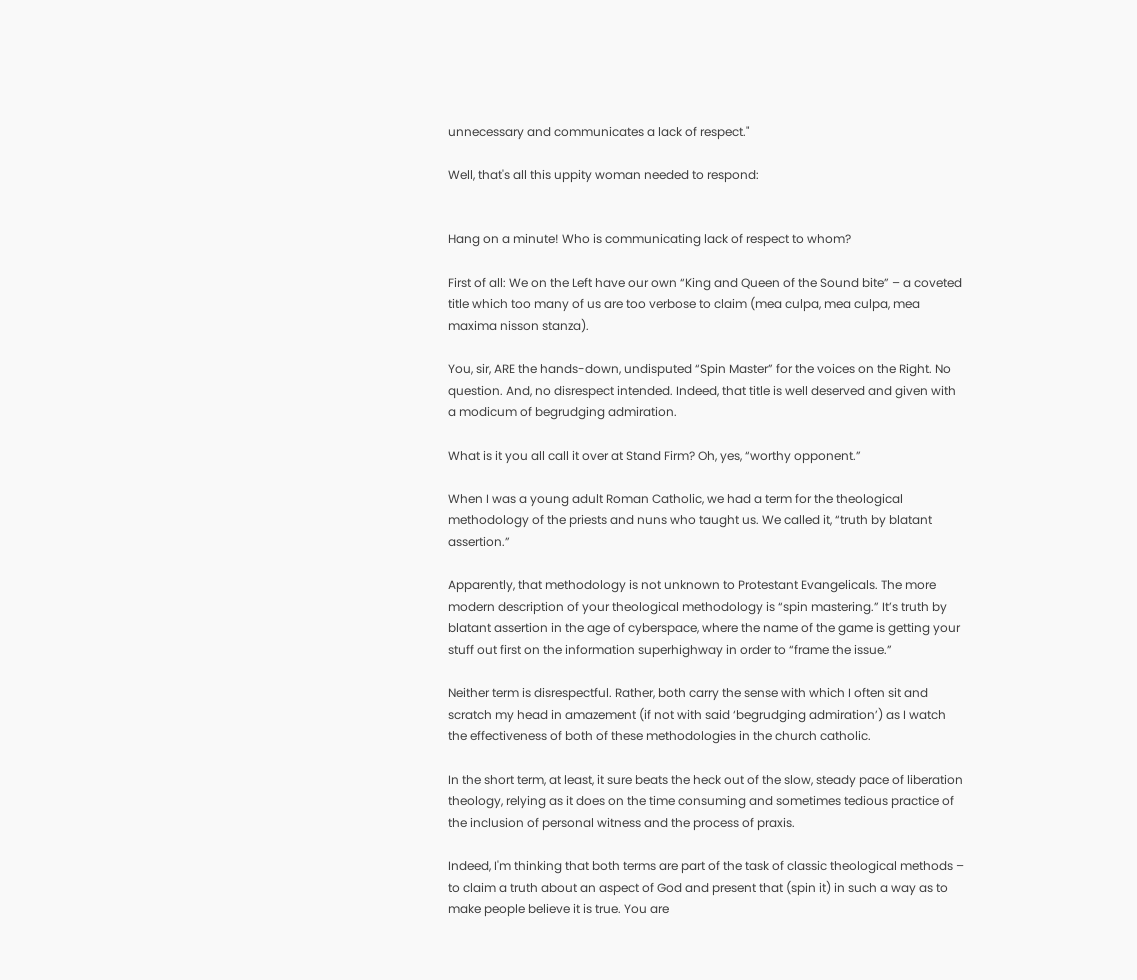unnecessary and communicates a lack of respect."

Well, that's all this uppity woman needed to respond:


Hang on a minute! Who is communicating lack of respect to whom?

First of all: We on the Left have our own “King and Queen of the Sound bite” – a coveted title which too many of us are too verbose to claim (mea culpa, mea culpa, mea maxima nisson stanza).

You, sir, ARE the hands-down, undisputed “Spin Master” for the voices on the Right. No question. And, no disrespect intended. Indeed, that title is well deserved and given with a modicum of begrudging admiration.

What is it you all call it over at Stand Firm? Oh, yes, “worthy opponent.”

When I was a young adult Roman Catholic, we had a term for the theological methodology of the priests and nuns who taught us. We called it, “truth by blatant assertion.”

Apparently, that methodology is not unknown to Protestant Evangelicals. The more modern description of your theological methodology is “spin mastering.” It’s truth by blatant assertion in the age of cyberspace, where the name of the game is getting your stuff out first on the information superhighway in order to “frame the issue.”

Neither term is disrespectful. Rather, both carry the sense with which I often sit and scratch my head in amazement (if not with said ‘begrudging admiration’) as I watch the effectiveness of both of these methodologies in the church catholic.

In the short term, at least, it sure beats the heck out of the slow, steady pace of liberation theology, relying as it does on the time consuming and sometimes tedious practice of the inclusion of personal witness and the process of praxis.

Indeed, I'm thinking that both terms are part of the task of classic theological methods – to claim a truth about an aspect of God and present that (spin it) in such a way as to make people believe it is true. You are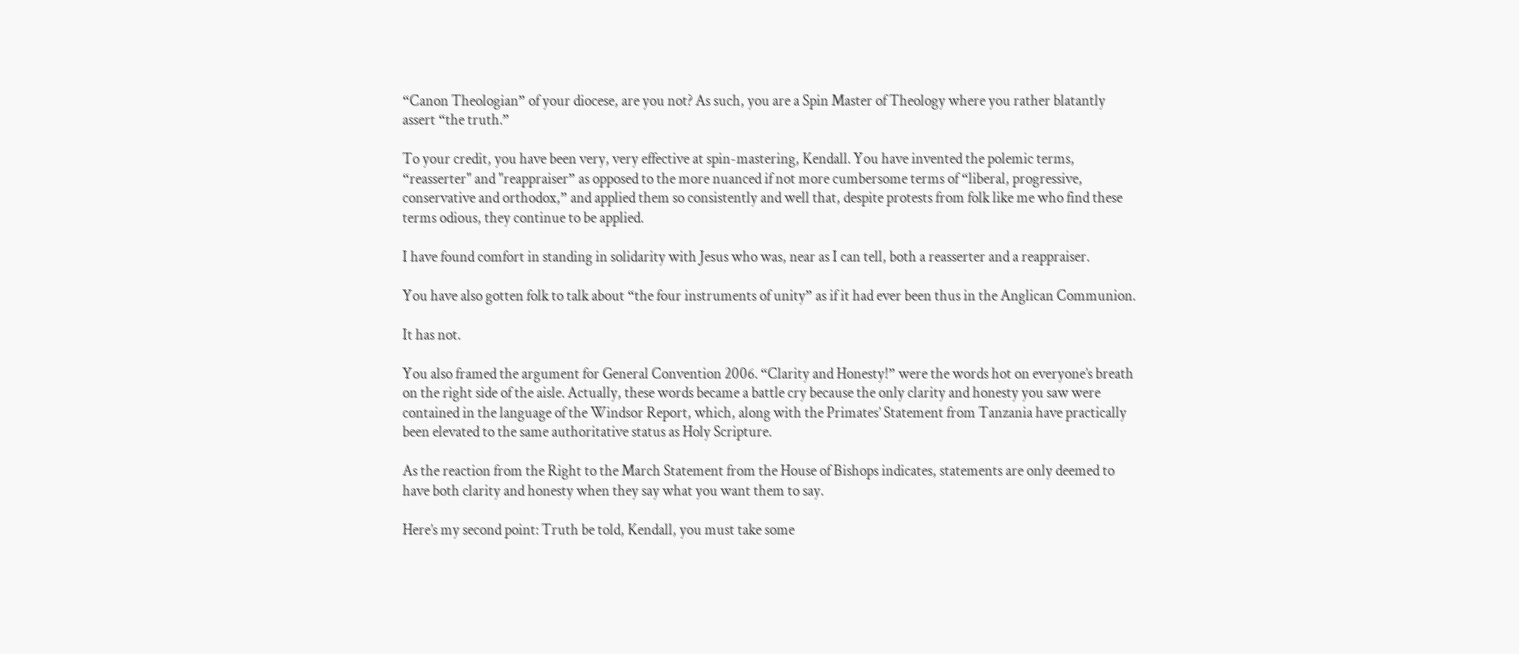“Canon Theologian” of your diocese, are you not? As such, you are a Spin Master of Theology where you rather blatantly assert “the truth.”

To your credit, you have been very, very effective at spin-mastering, Kendall. You have invented the polemic terms, “reasserter" and "reappraiser” as opposed to the more nuanced if not more cumbersome terms of “liberal, progressive, conservative and orthodox,” and applied them so consistently and well that, despite protests from folk like me who find these terms odious, they continue to be applied.

I have found comfort in standing in solidarity with Jesus who was, near as I can tell, both a reasserter and a reappraiser.

You have also gotten folk to talk about “the four instruments of unity” as if it had ever been thus in the Anglican Communion.

It has not.

You also framed the argument for General Convention 2006. “Clarity and Honesty!” were the words hot on everyone’s breath on the right side of the aisle. Actually, these words became a battle cry because the only clarity and honesty you saw were contained in the language of the Windsor Report, which, along with the Primates’ Statement from Tanzania have practically been elevated to the same authoritative status as Holy Scripture.

As the reaction from the Right to the March Statement from the House of Bishops indicates, statements are only deemed to have both clarity and honesty when they say what you want them to say.

Here’s my second point: Truth be told, Kendall, you must take some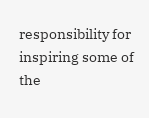responsibility for inspiring some of the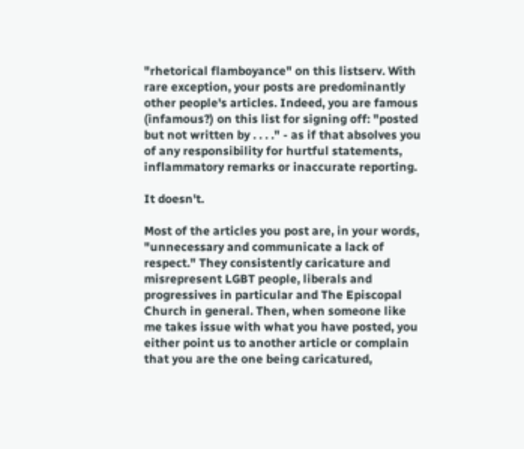"rhetorical flamboyance" on this listserv. With rare exception, your posts are predominantly other people's articles. Indeed, you are famous (infamous?) on this list for signing off: "posted but not written by . . . ." - as if that absolves you of any responsibility for hurtful statements, inflammatory remarks or inaccurate reporting.

It doesn't.

Most of the articles you post are, in your words, "unnecessary and communicate a lack of respect." They consistently caricature and misrepresent LGBT people, liberals and progressives in particular and The Episcopal Church in general. Then, when someone like me takes issue with what you have posted, you either point us to another article or complain that you are the one being caricatured,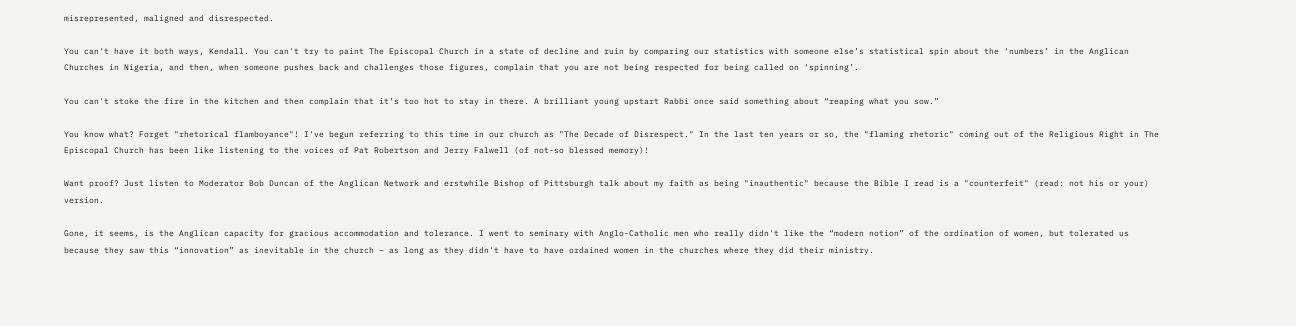misrepresented, maligned and disrespected.

You can't have it both ways, Kendall. You can't try to paint The Episcopal Church in a state of decline and ruin by comparing our statistics with someone else’s statistical spin about the ‘numbers’ in the Anglican Churches in Nigeria, and then, when someone pushes back and challenges those figures, complain that you are not being respected for being called on ‘spinning’.

You can't stoke the fire in the kitchen and then complain that it’s too hot to stay in there. A brilliant young upstart Rabbi once said something about “reaping what you sow.”

You know what? Forget "rhetorical flamboyance"! I've begun referring to this time in our church as "The Decade of Disrespect." In the last ten years or so, the "flaming rhetoric" coming out of the Religious Right in The Episcopal Church has been like listening to the voices of Pat Robertson and Jerry Falwell (of not-so blessed memory)!

Want proof? Just listen to Moderator Bob Duncan of the Anglican Network and erstwhile Bishop of Pittsburgh talk about my faith as being "inauthentic" because the Bible I read is a "counterfeit" (read: not his or your) version.

Gone, it seems, is the Anglican capacity for gracious accommodation and tolerance. I went to seminary with Anglo-Catholic men who really didn't like the “modern notion” of the ordination of women, but tolerated us because they saw this “innovation” as inevitable in the church – as long as they didn't have to have ordained women in the churches where they did their ministry.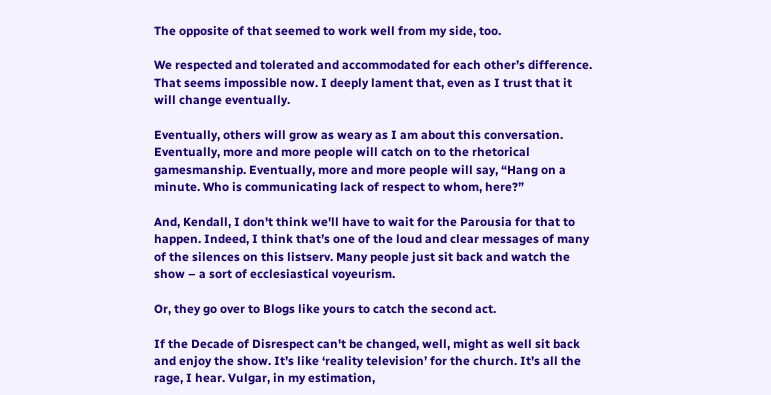The opposite of that seemed to work well from my side, too.

We respected and tolerated and accommodated for each other’s difference. That seems impossible now. I deeply lament that, even as I trust that it will change eventually.

Eventually, others will grow as weary as I am about this conversation. Eventually, more and more people will catch on to the rhetorical gamesmanship. Eventually, more and more people will say, “Hang on a minute. Who is communicating lack of respect to whom, here?”

And, Kendall, I don't think we'll have to wait for the Parousia for that to happen. Indeed, I think that’s one of the loud and clear messages of many of the silences on this listserv. Many people just sit back and watch the show – a sort of ecclesiastical voyeurism.

Or, they go over to Blogs like yours to catch the second act.

If the Decade of Disrespect can't be changed, well, might as well sit back and enjoy the show. It’s like ‘reality television’ for the church. It’s all the rage, I hear. Vulgar, in my estimation,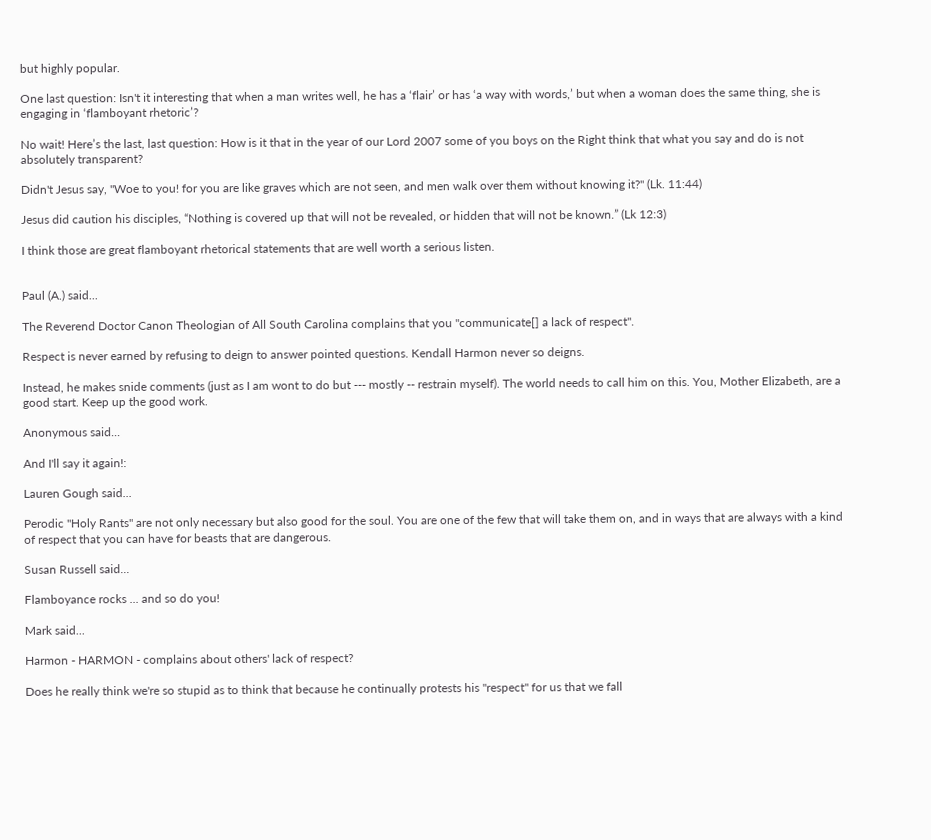but highly popular.

One last question: Isn't it interesting that when a man writes well, he has a ‘flair’ or has ‘a way with words,’ but when a woman does the same thing, she is engaging in ‘flamboyant rhetoric’?

No wait! Here’s the last, last question: How is it that in the year of our Lord 2007 some of you boys on the Right think that what you say and do is not absolutely transparent?

Didn't Jesus say, "Woe to you! for you are like graves which are not seen, and men walk over them without knowing it?" (Lk. 11:44)

Jesus did caution his disciples, “Nothing is covered up that will not be revealed, or hidden that will not be known.” (Lk 12:3)

I think those are great flamboyant rhetorical statements that are well worth a serious listen.


Paul (A.) said...

The Reverend Doctor Canon Theologian of All South Carolina complains that you "communicate[] a lack of respect".

Respect is never earned by refusing to deign to answer pointed questions. Kendall Harmon never so deigns.

Instead, he makes snide comments (just as I am wont to do but --- mostly -- restrain myself). The world needs to call him on this. You, Mother Elizabeth, are a good start. Keep up the good work.

Anonymous said...

And I'll say it again!:

Lauren Gough said...

Perodic "Holy Rants" are not only necessary but also good for the soul. You are one of the few that will take them on, and in ways that are always with a kind of respect that you can have for beasts that are dangerous.

Susan Russell said...

Flamboyance rocks ... and so do you!

Mark said...

Harmon - HARMON - complains about others' lack of respect?

Does he really think we're so stupid as to think that because he continually protests his "respect" for us that we fall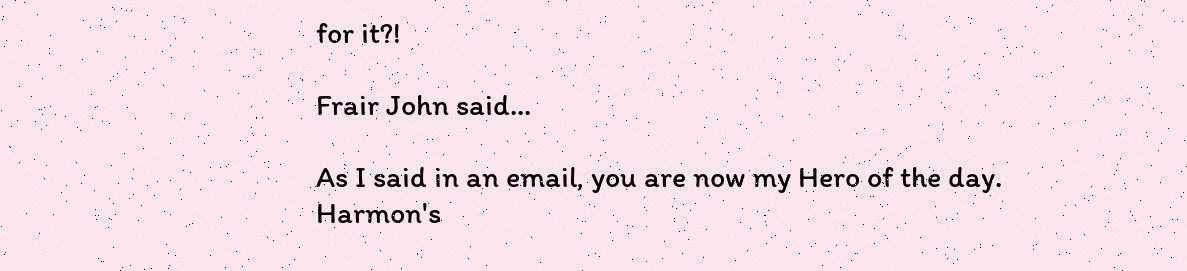for it?!

Frair John said...

As I said in an email, you are now my Hero of the day.
Harmon's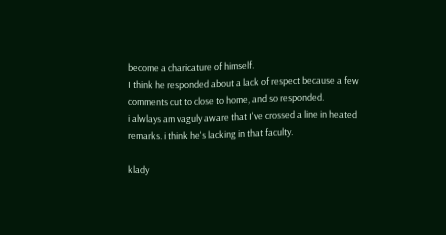become a charicature of himself.
I think he responded about a lack of respect because a few comments cut to close to home, and so responded.
i alwlays am vaguly aware that I've crossed a line in heated remarks. i think he's lacking in that faculty.

klady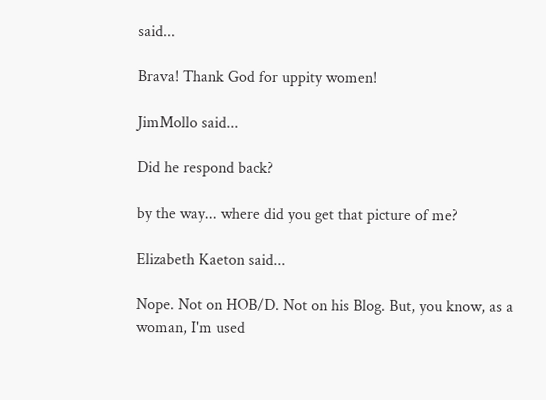said...

Brava! Thank God for uppity women!

JimMollo said...

Did he respond back?

by the way... where did you get that picture of me?

Elizabeth Kaeton said...

Nope. Not on HOB/D. Not on his Blog. But, you know, as a woman, I'm used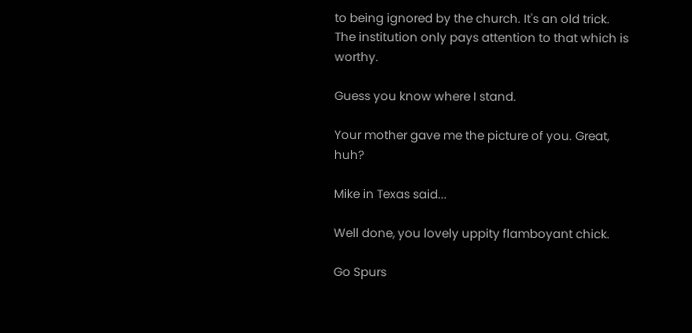to being ignored by the church. It's an old trick. The institution only pays attention to that which is worthy.

Guess you know where I stand.

Your mother gave me the picture of you. Great, huh?

Mike in Texas said...

Well done, you lovely uppity flamboyant chick.

Go Spurs